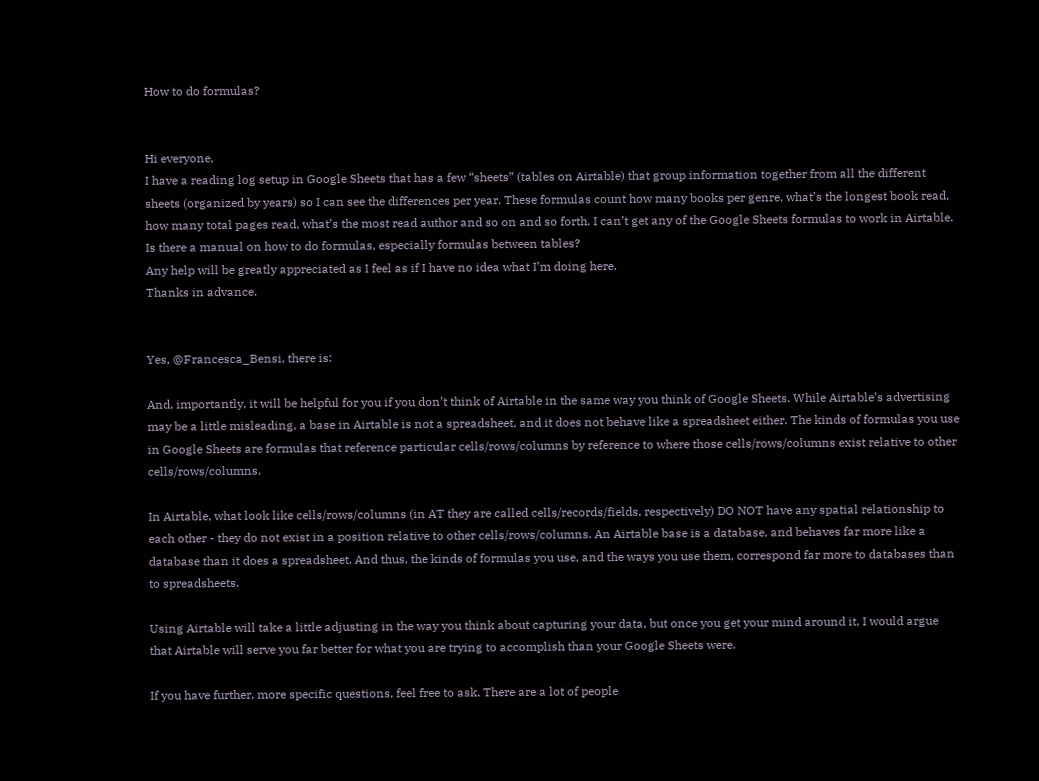How to do formulas?


Hi everyone,
I have a reading log setup in Google Sheets that has a few “sheets” (tables on Airtable) that group information together from all the different sheets (organized by years) so I can see the differences per year. These formulas count how many books per genre, what’s the longest book read, how many total pages read, what’s the most read author and so on and so forth. I can’t get any of the Google Sheets formulas to work in Airtable.
Is there a manual on how to do formulas, especially formulas between tables?
Any help will be greatly appreciated as I feel as if I have no idea what I’m doing here.
Thanks in advance.


Yes, @Francesca_Bensi, there is:

And, importantly, it will be helpful for you if you don’t think of Airtable in the same way you think of Google Sheets. While Airtable’s advertising may be a little misleading, a base in Airtable is not a spreadsheet, and it does not behave like a spreadsheet either. The kinds of formulas you use in Google Sheets are formulas that reference particular cells/rows/columns by reference to where those cells/rows/columns exist relative to other cells/rows/columns.

In Airtable, what look like cells/rows/columns (in AT they are called cells/records/fields, respectively) DO NOT have any spatial relationship to each other - they do not exist in a position relative to other cells/rows/columns. An Airtable base is a database, and behaves far more like a database than it does a spreadsheet. And thus, the kinds of formulas you use, and the ways you use them, correspond far more to databases than to spreadsheets.

Using Airtable will take a little adjusting in the way you think about capturing your data, but once you get your mind around it, I would argue that Airtable will serve you far better for what you are trying to accomplish than your Google Sheets were.

If you have further, more specific questions, feel free to ask. There are a lot of people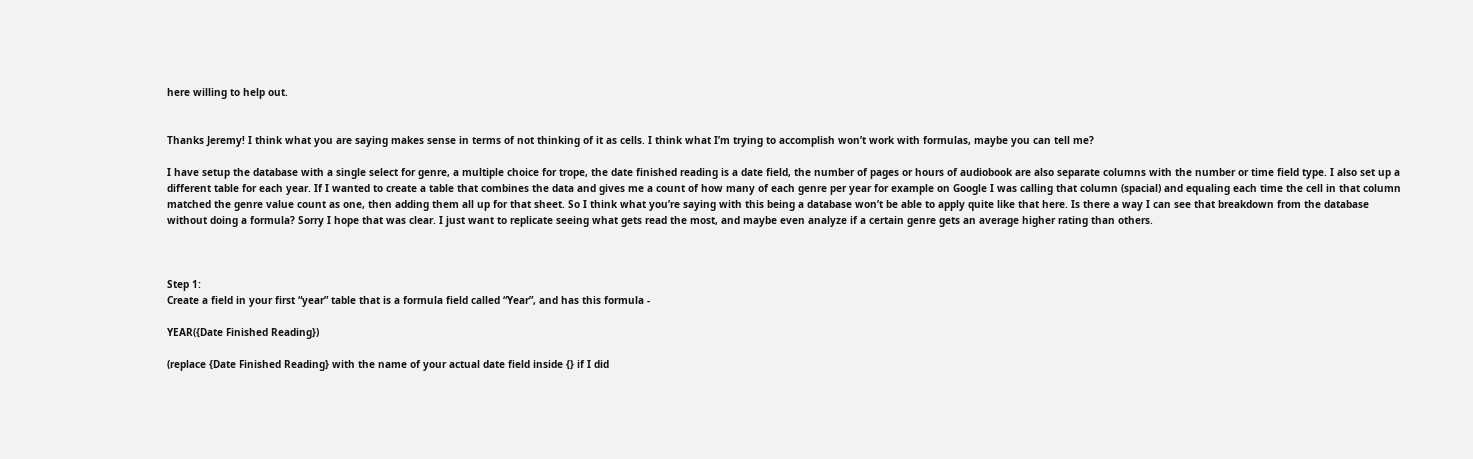here willing to help out.


Thanks Jeremy! I think what you are saying makes sense in terms of not thinking of it as cells. I think what I’m trying to accomplish won’t work with formulas, maybe you can tell me?

I have setup the database with a single select for genre, a multiple choice for trope, the date finished reading is a date field, the number of pages or hours of audiobook are also separate columns with the number or time field type. I also set up a different table for each year. If I wanted to create a table that combines the data and gives me a count of how many of each genre per year for example on Google I was calling that column (spacial) and equaling each time the cell in that column matched the genre value count as one, then adding them all up for that sheet. So I think what you’re saying with this being a database won’t be able to apply quite like that here. Is there a way I can see that breakdown from the database without doing a formula? Sorry I hope that was clear. I just want to replicate seeing what gets read the most, and maybe even analyze if a certain genre gets an average higher rating than others.



Step 1:
Create a field in your first “year” table that is a formula field called “Year”, and has this formula -

YEAR({Date Finished Reading})

(replace {Date Finished Reading} with the name of your actual date field inside {} if I did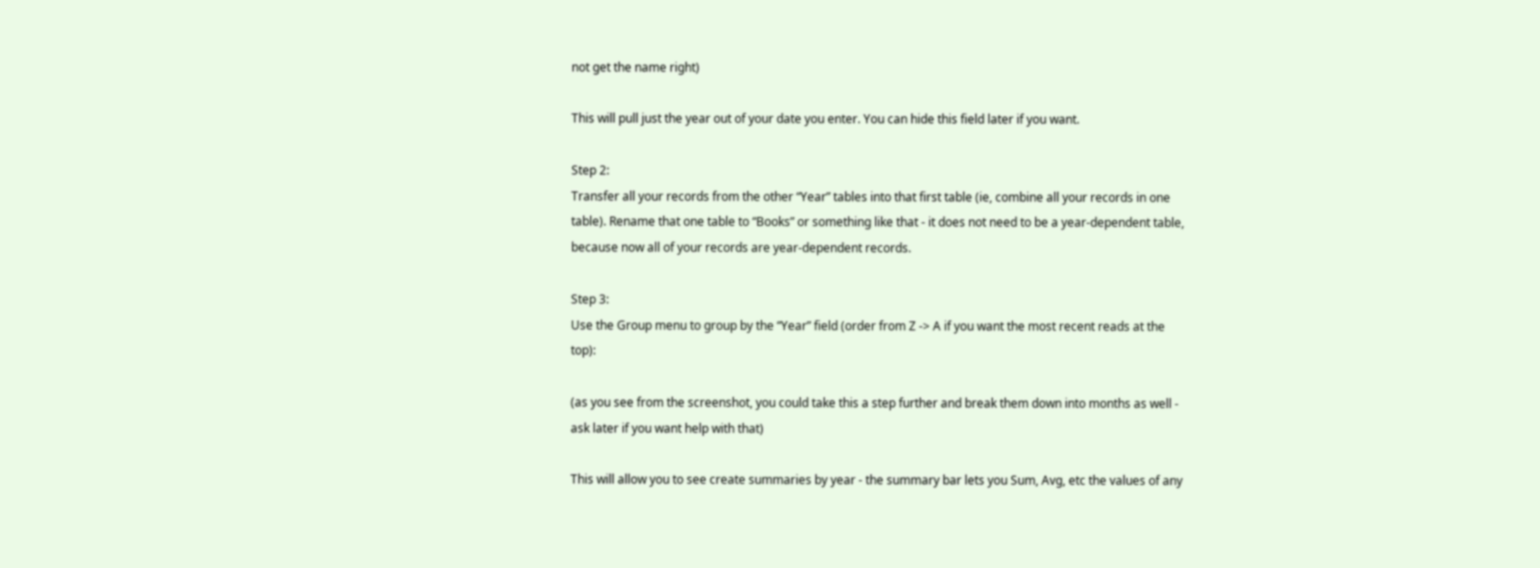not get the name right)

This will pull just the year out of your date you enter. You can hide this field later if you want.

Step 2:
Transfer all your records from the other “Year” tables into that first table (ie, combine all your records in one table). Rename that one table to “Books” or something like that - it does not need to be a year-dependent table, because now all of your records are year-dependent records.

Step 3:
Use the Group menu to group by the “Year” field (order from Z -> A if you want the most recent reads at the top):

(as you see from the screenshot, you could take this a step further and break them down into months as well - ask later if you want help with that)

This will allow you to see create summaries by year - the summary bar lets you Sum, Avg, etc the values of any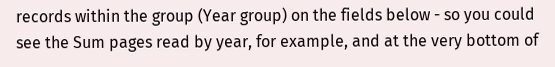records within the group (Year group) on the fields below - so you could see the Sum pages read by year, for example, and at the very bottom of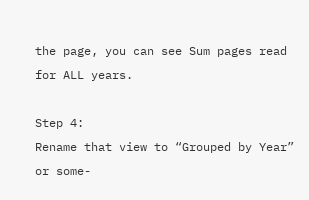the page, you can see Sum pages read for ALL years.

Step 4:
Rename that view to “Grouped by Year” or some-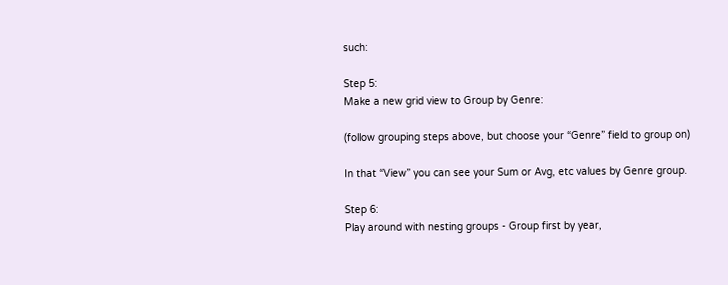such:

Step 5:
Make a new grid view to Group by Genre:

(follow grouping steps above, but choose your “Genre” field to group on)

In that “View” you can see your Sum or Avg, etc values by Genre group.

Step 6:
Play around with nesting groups - Group first by year,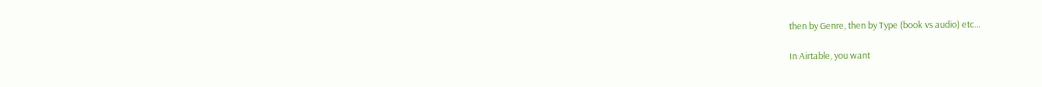then by Genre, then by Type (book vs audio) etc…

In Airtable, you want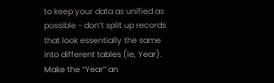to keep your data as unified as possible - don’t split up records that look essentially the same into different tables (ie, Year). Make the “Year” an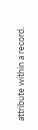attribute within a record.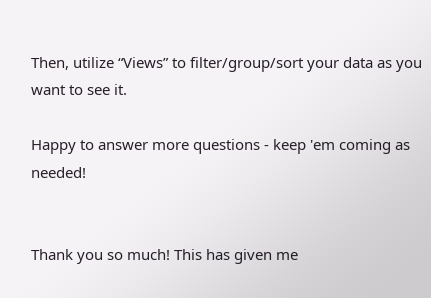Then, utilize “Views” to filter/group/sort your data as you want to see it.

Happy to answer more questions - keep 'em coming as needed!


Thank you so much! This has given me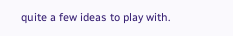quite a few ideas to play with.